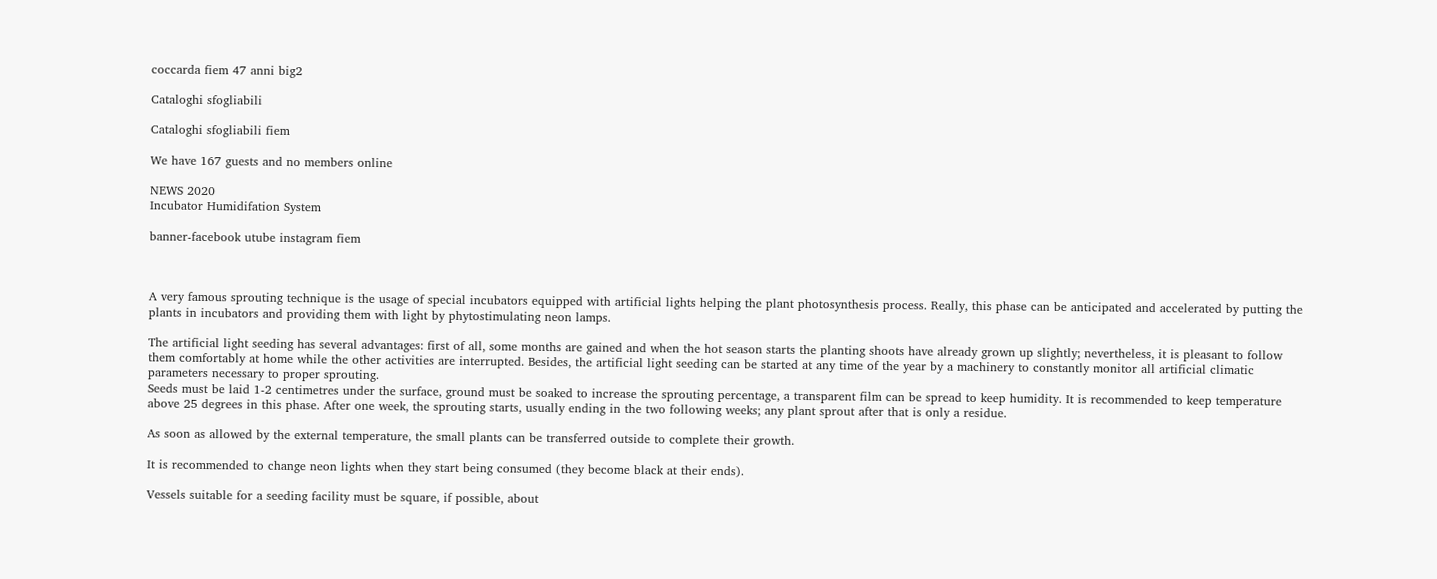coccarda fiem 47 anni big2

Cataloghi sfogliabili

Cataloghi sfogliabili fiem

We have 167 guests and no members online

NEWS 2020
Incubator Humidifation System

banner-facebook utube instagram fiem



A very famous sprouting technique is the usage of special incubators equipped with artificial lights helping the plant photosynthesis process. Really, this phase can be anticipated and accelerated by putting the plants in incubators and providing them with light by phytostimulating neon lamps.

The artificial light seeding has several advantages: first of all, some months are gained and when the hot season starts the planting shoots have already grown up slightly; nevertheless, it is pleasant to follow them comfortably at home while the other activities are interrupted. Besides, the artificial light seeding can be started at any time of the year by a machinery to constantly monitor all artificial climatic parameters necessary to proper sprouting.
Seeds must be laid 1-2 centimetres under the surface, ground must be soaked to increase the sprouting percentage, a transparent film can be spread to keep humidity. It is recommended to keep temperature above 25 degrees in this phase. After one week, the sprouting starts, usually ending in the two following weeks; any plant sprout after that is only a residue.

As soon as allowed by the external temperature, the small plants can be transferred outside to complete their growth.

It is recommended to change neon lights when they start being consumed (they become black at their ends).

Vessels suitable for a seeding facility must be square, if possible, about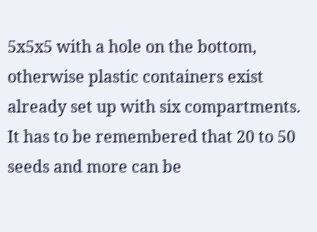5x5x5 with a hole on the bottom, otherwise plastic containers exist already set up with six compartments. It has to be remembered that 20 to 50 seeds and more can be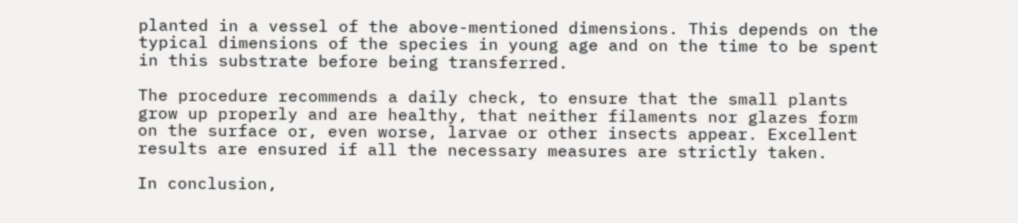planted in a vessel of the above-mentioned dimensions. This depends on the typical dimensions of the species in young age and on the time to be spent in this substrate before being transferred.

The procedure recommends a daily check, to ensure that the small plants grow up properly and are healthy, that neither filaments nor glazes form on the surface or, even worse, larvae or other insects appear. Excellent results are ensured if all the necessary measures are strictly taken.

In conclusion,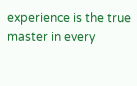experience is the true master in every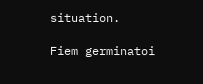situation.

Fiem germinatoi